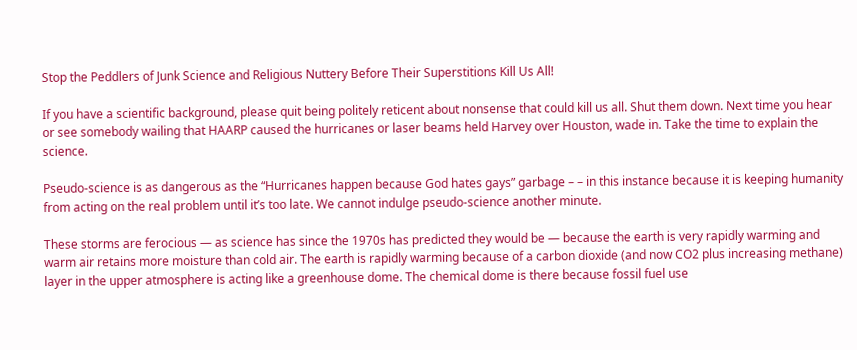Stop the Peddlers of Junk Science and Religious Nuttery Before Their Superstitions Kill Us All!

If you have a scientific background, please quit being politely reticent about nonsense that could kill us all. Shut them down. Next time you hear or see somebody wailing that HAARP caused the hurricanes or laser beams held Harvey over Houston, wade in. Take the time to explain the science.

Pseudo-science is as dangerous as the “Hurricanes happen because God hates gays” garbage – – in this instance because it is keeping humanity from acting on the real problem until it’s too late. We cannot indulge pseudo-science another minute.

These storms are ferocious — as science has since the 1970s has predicted they would be — because the earth is very rapidly warming and warm air retains more moisture than cold air. The earth is rapidly warming because of a carbon dioxide (and now CO2 plus increasing methane) layer in the upper atmosphere is acting like a greenhouse dome. The chemical dome is there because fossil fuel use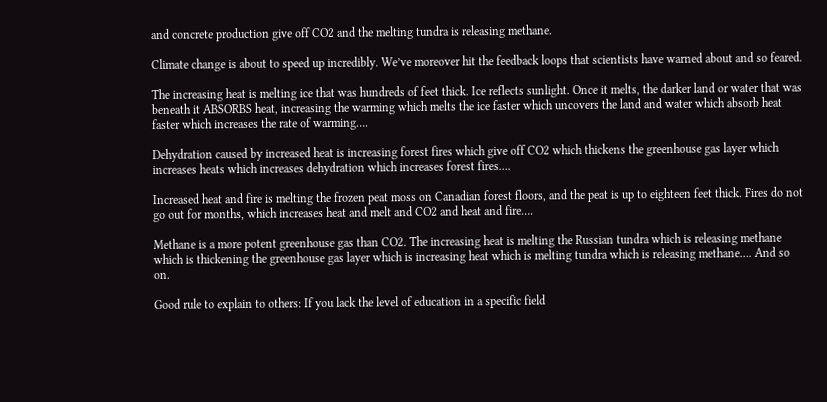and concrete production give off CO2 and the melting tundra is releasing methane.

Climate change is about to speed up incredibly. We’ve moreover hit the feedback loops that scientists have warned about and so feared.

The increasing heat is melting ice that was hundreds of feet thick. Ice reflects sunlight. Once it melts, the darker land or water that was beneath it ABSORBS heat, increasing the warming which melts the ice faster which uncovers the land and water which absorb heat faster which increases the rate of warming….

Dehydration caused by increased heat is increasing forest fires which give off CO2 which thickens the greenhouse gas layer which increases heats which increases dehydration which increases forest fires….

Increased heat and fire is melting the frozen peat moss on Canadian forest floors, and the peat is up to eighteen feet thick. Fires do not go out for months, which increases heat and melt and CO2 and heat and fire….

Methane is a more potent greenhouse gas than CO2. The increasing heat is melting the Russian tundra which is releasing methane which is thickening the greenhouse gas layer which is increasing heat which is melting tundra which is releasing methane…. And so on.

Good rule to explain to others: If you lack the level of education in a specific field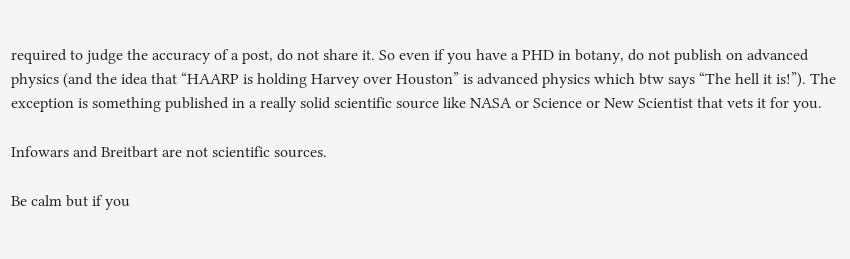required to judge the accuracy of a post, do not share it. So even if you have a PHD in botany, do not publish on advanced physics (and the idea that “HAARP is holding Harvey over Houston” is advanced physics which btw says “The hell it is!”). The exception is something published in a really solid scientific source like NASA or Science or New Scientist that vets it for you.

Infowars and Breitbart are not scientific sources.

Be calm but if you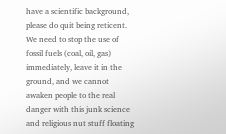have a scientific background, please do quit being reticent. We need to stop the use of fossil fuels (coal, oil, gas) immediately, leave it in the ground, and we cannot awaken people to the real danger with this junk science and religious nut stuff floating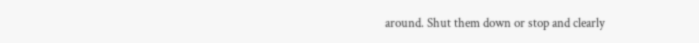around. Shut them down or stop and clearly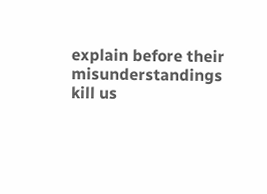explain before their misunderstandings kill us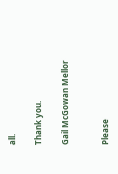all.

Thank you.

Gail McGowan Mellor


Please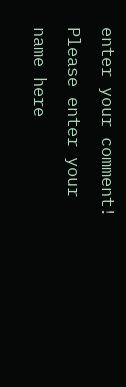enter your comment!
Please enter your name here